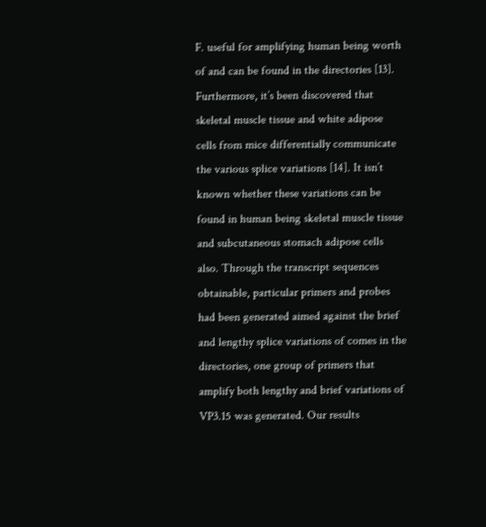F. useful for amplifying human being worth of and can be found in the directories [13]. Furthermore, it’s been discovered that skeletal muscle tissue and white adipose cells from mice differentially communicate the various splice variations [14]. It isn’t known whether these variations can be found in human being skeletal muscle tissue and subcutaneous stomach adipose cells also. Through the transcript sequences obtainable, particular primers and probes had been generated aimed against the brief and lengthy splice variations of comes in the directories, one group of primers that amplify both lengthy and brief variations of VP3.15 was generated. Our results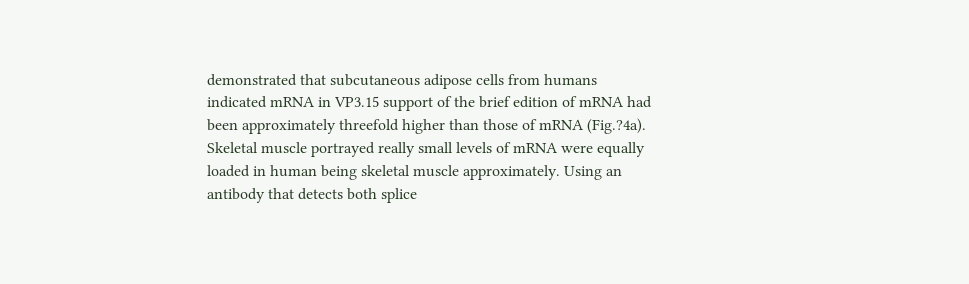demonstrated that subcutaneous adipose cells from humans indicated mRNA in VP3.15 support of the brief edition of mRNA had been approximately threefold higher than those of mRNA (Fig.?4a). Skeletal muscle portrayed really small levels of mRNA were equally loaded in human being skeletal muscle approximately. Using an antibody that detects both splice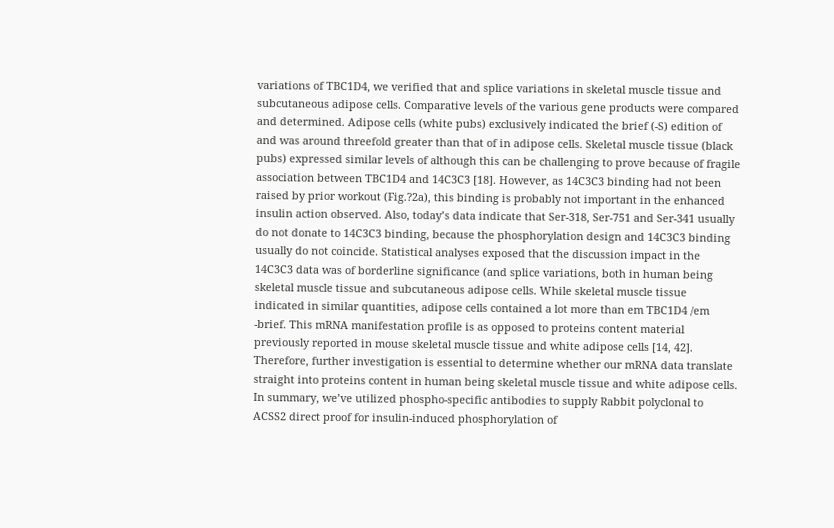variations of TBC1D4, we verified that and splice variations in skeletal muscle tissue and subcutaneous adipose cells. Comparative levels of the various gene products were compared and determined. Adipose cells (white pubs) exclusively indicated the brief (-S) edition of and was around threefold greater than that of in adipose cells. Skeletal muscle tissue (black pubs) expressed similar levels of although this can be challenging to prove because of fragile association between TBC1D4 and 14C3C3 [18]. However, as 14C3C3 binding had not been raised by prior workout (Fig.?2a), this binding is probably not important in the enhanced insulin action observed. Also, today’s data indicate that Ser-318, Ser-751 and Ser-341 usually do not donate to 14C3C3 binding, because the phosphorylation design and 14C3C3 binding usually do not coincide. Statistical analyses exposed that the discussion impact in the 14C3C3 data was of borderline significance (and splice variations, both in human being skeletal muscle tissue and subcutaneous adipose cells. While skeletal muscle tissue indicated in similar quantities, adipose cells contained a lot more than em TBC1D4 /em -brief. This mRNA manifestation profile is as opposed to proteins content material previously reported in mouse skeletal muscle tissue and white adipose cells [14, 42]. Therefore, further investigation is essential to determine whether our mRNA data translate straight into proteins content in human being skeletal muscle tissue and white adipose cells. In summary, we’ve utilized phospho-specific antibodies to supply Rabbit polyclonal to ACSS2 direct proof for insulin-induced phosphorylation of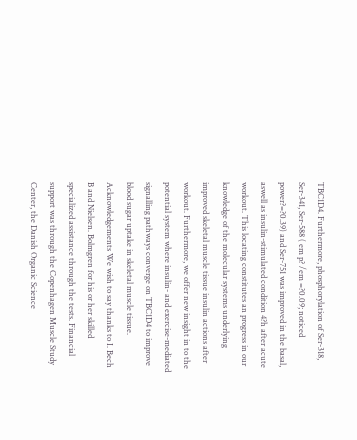TBC1D4. Furthermore, phosphorylation of Ser-318, Ser-341, Ser-588 ( em p? /em =?0.09; noticed power?=?0.39) and Ser-751 was improved in the basal, aswell as insulin-stimulated condition 4?h after acute workout. This locating constitutes an progress in our knowledge of the molecular systems underlying improved skeletal muscle tissue insulin actions after workout. Furthermore, we offer new insight in to the potential system where insulin- and exercise-mediated signalling pathways converge on TBC1D4 to improve blood sugar uptake in skeletal muscle tissue. Acknowledgements We wish to say thanks to I. Bech B and Nielsen. Bolmgren for his or her skilled specialized assistance through the tests. Financial support was through the Copenhagen Muscle Study Center, the Danish Organic Science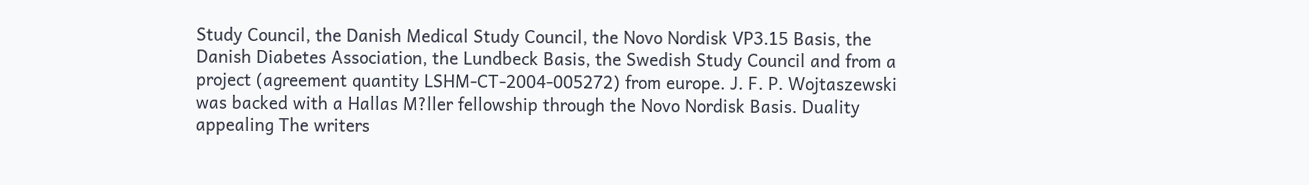Study Council, the Danish Medical Study Council, the Novo Nordisk VP3.15 Basis, the Danish Diabetes Association, the Lundbeck Basis, the Swedish Study Council and from a project (agreement quantity LSHM-CT-2004-005272) from europe. J. F. P. Wojtaszewski was backed with a Hallas M?ller fellowship through the Novo Nordisk Basis. Duality appealing The writers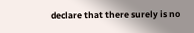declare that there surely is no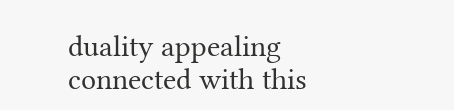duality appealing connected with this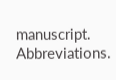manuscript. Abbreviations.